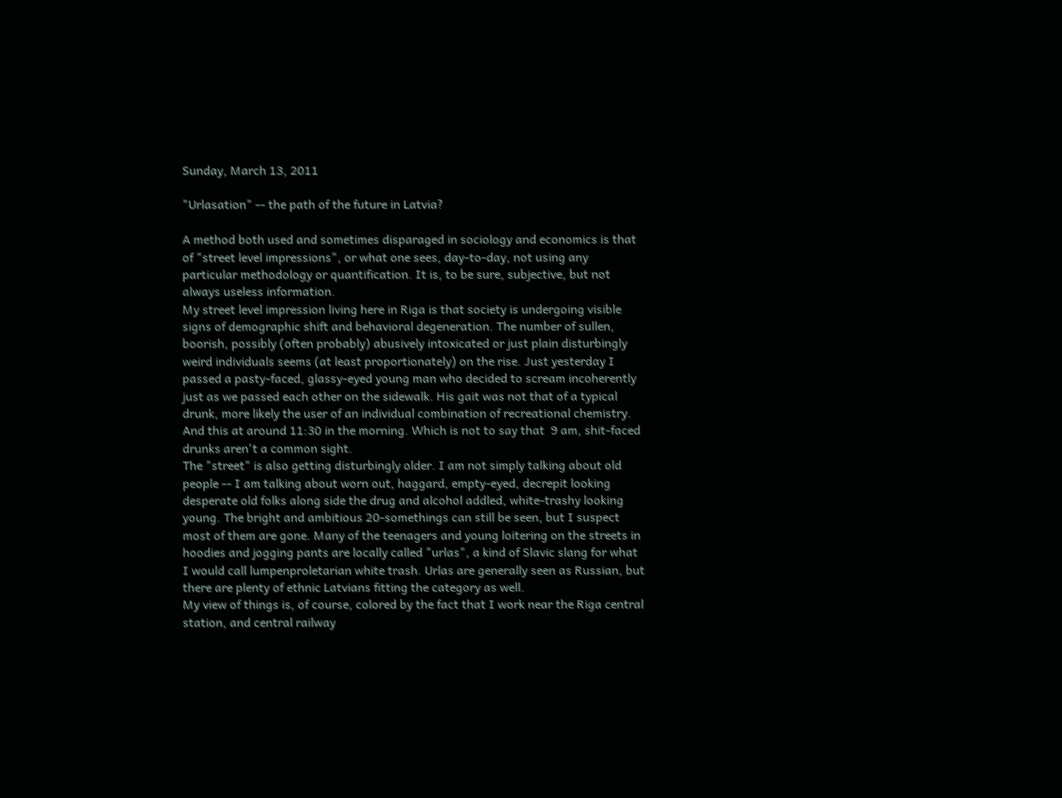Sunday, March 13, 2011

"Urlasation" -- the path of the future in Latvia?

A method both used and sometimes disparaged in sociology and economics is that of "street level impressions", or what one sees, day-to-day, not using any particular methodology or quantification. It is, to be sure, subjective, but not always useless information.
My street level impression living here in Riga is that society is undergoing visible signs of demographic shift and behavioral degeneration. The number of sullen, boorish, possibly (often probably) abusively intoxicated or just plain disturbingly weird individuals seems (at least proportionately) on the rise. Just yesterday I passed a pasty-faced, glassy-eyed young man who decided to scream incoherently just as we passed each other on the sidewalk. His gait was not that of a typical drunk, more likely the user of an individual combination of recreational chemistry. And this at around 11:30 in the morning. Which is not to say that  9 am, shit-faced drunks aren't a common sight.
The "street" is also getting disturbingly older. I am not simply talking about old people -- I am talking about worn out, haggard, empty-eyed, decrepit looking desperate old folks along side the drug and alcohol addled, white-trashy looking young. The bright and ambitious 20-somethings can still be seen, but I suspect most of them are gone. Many of the teenagers and young loitering on the streets in hoodies and jogging pants are locally called "urlas", a kind of Slavic slang for what I would call lumpenproletarian white trash. Urlas are generally seen as Russian, but there are plenty of ethnic Latvians fitting the category as well.
My view of things is, of course, colored by the fact that I work near the Riga central station, and central railway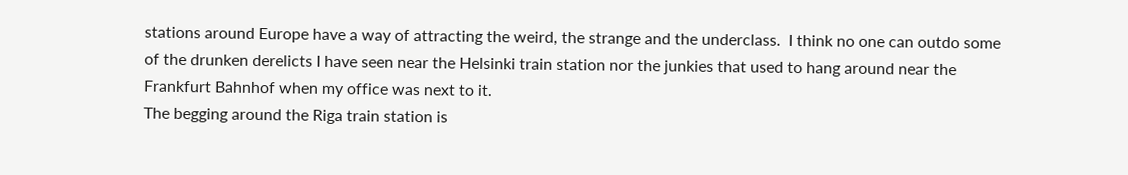stations around Europe have a way of attracting the weird, the strange and the underclass.  I think no one can outdo some of the drunken derelicts I have seen near the Helsinki train station nor the junkies that used to hang around near the Frankfurt Bahnhof when my office was next to it.
The begging around the Riga train station is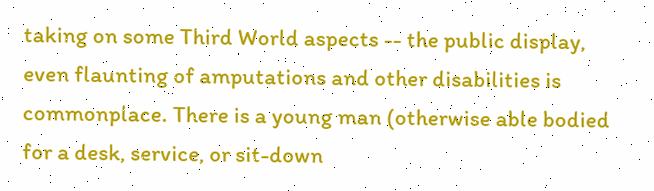taking on some Third World aspects -- the public display, even flaunting of amputations and other disabilities is commonplace. There is a young man (otherwise able bodied for a desk, service, or sit-down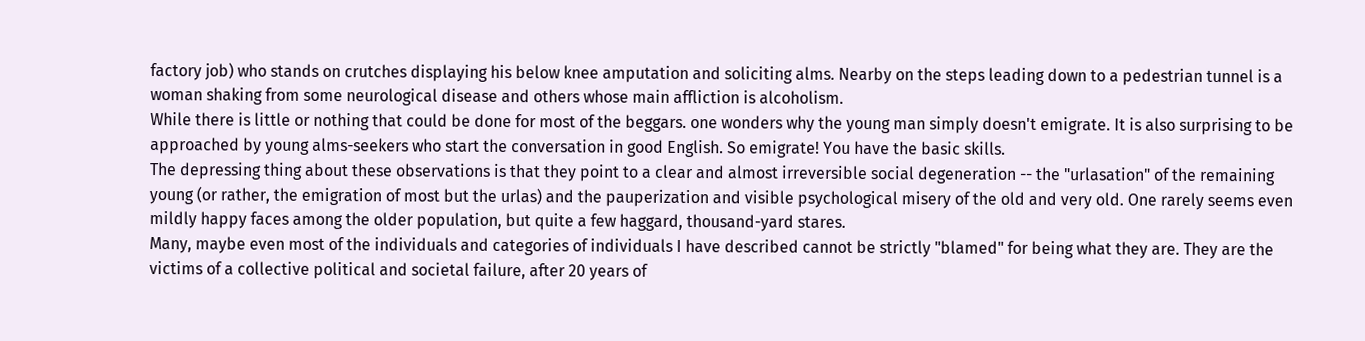factory job) who stands on crutches displaying his below knee amputation and soliciting alms. Nearby on the steps leading down to a pedestrian tunnel is a woman shaking from some neurological disease and others whose main affliction is alcoholism.
While there is little or nothing that could be done for most of the beggars. one wonders why the young man simply doesn't emigrate. It is also surprising to be approached by young alms-seekers who start the conversation in good English. So emigrate! You have the basic skills.
The depressing thing about these observations is that they point to a clear and almost irreversible social degeneration -- the "urlasation" of the remaining young (or rather, the emigration of most but the urlas) and the pauperization and visible psychological misery of the old and very old. One rarely seems even mildly happy faces among the older population, but quite a few haggard, thousand-yard stares.
Many, maybe even most of the individuals and categories of individuals I have described cannot be strictly "blamed" for being what they are. They are the victims of a collective political and societal failure, after 20 years of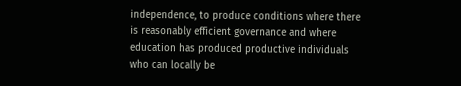independence, to produce conditions where there is reasonably efficient governance and where education has produced productive individuals who can locally be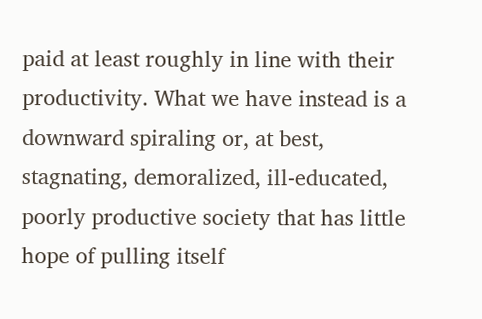paid at least roughly in line with their productivity. What we have instead is a downward spiraling or, at best, stagnating, demoralized, ill-educated, poorly productive society that has little hope of pulling itself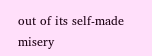out of its self-made misery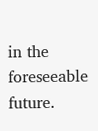in the foreseeable future.